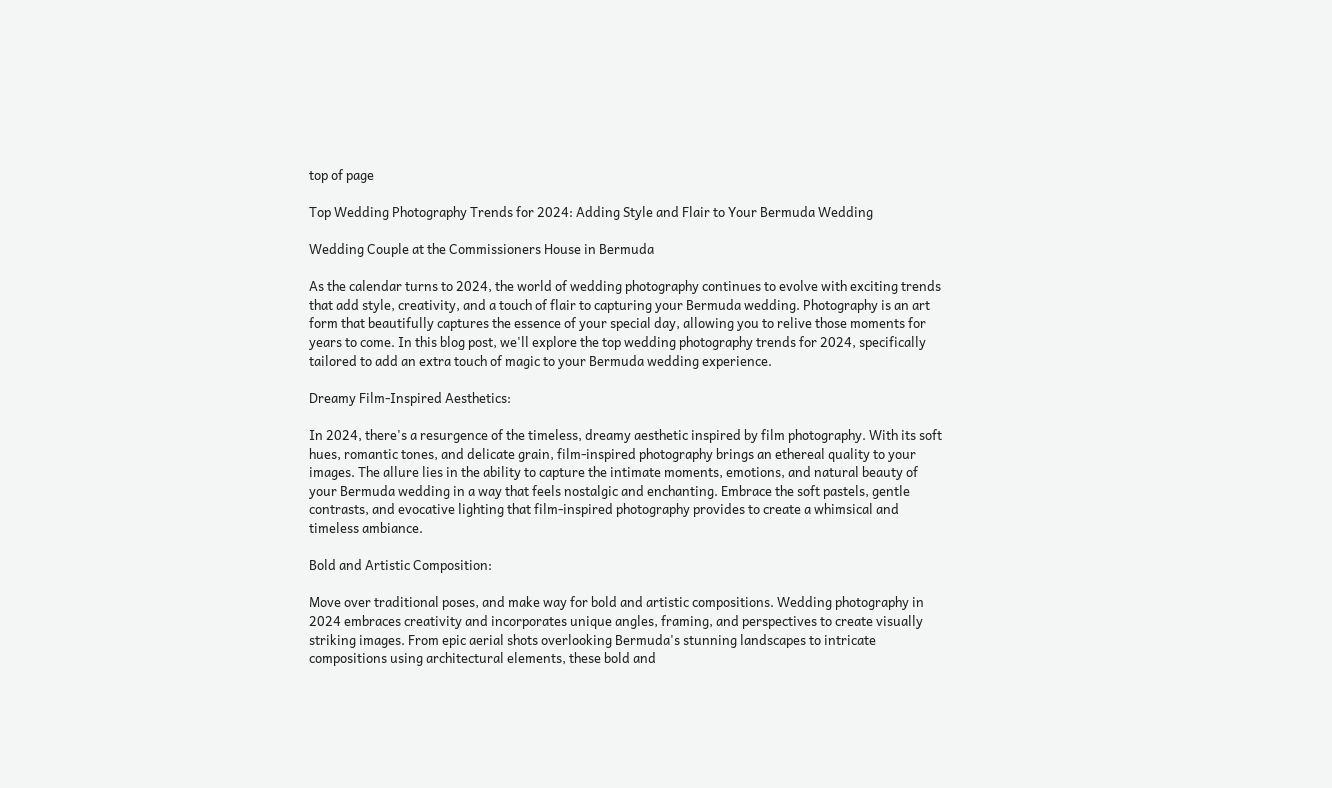top of page

Top Wedding Photography Trends for 2024: Adding Style and Flair to Your Bermuda Wedding

Wedding Couple at the Commissioners House in Bermuda

As the calendar turns to 2024, the world of wedding photography continues to evolve with exciting trends that add style, creativity, and a touch of flair to capturing your Bermuda wedding. Photography is an art form that beautifully captures the essence of your special day, allowing you to relive those moments for years to come. In this blog post, we'll explore the top wedding photography trends for 2024, specifically tailored to add an extra touch of magic to your Bermuda wedding experience.

Dreamy Film-Inspired Aesthetics:

In 2024, there's a resurgence of the timeless, dreamy aesthetic inspired by film photography. With its soft hues, romantic tones, and delicate grain, film-inspired photography brings an ethereal quality to your images. The allure lies in the ability to capture the intimate moments, emotions, and natural beauty of your Bermuda wedding in a way that feels nostalgic and enchanting. Embrace the soft pastels, gentle contrasts, and evocative lighting that film-inspired photography provides to create a whimsical and timeless ambiance.

Bold and Artistic Composition:

Move over traditional poses, and make way for bold and artistic compositions. Wedding photography in 2024 embraces creativity and incorporates unique angles, framing, and perspectives to create visually striking images. From epic aerial shots overlooking Bermuda's stunning landscapes to intricate compositions using architectural elements, these bold and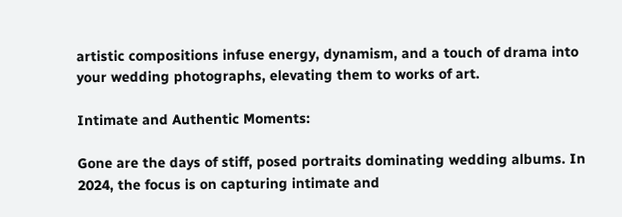artistic compositions infuse energy, dynamism, and a touch of drama into your wedding photographs, elevating them to works of art.

Intimate and Authentic Moments:

Gone are the days of stiff, posed portraits dominating wedding albums. In 2024, the focus is on capturing intimate and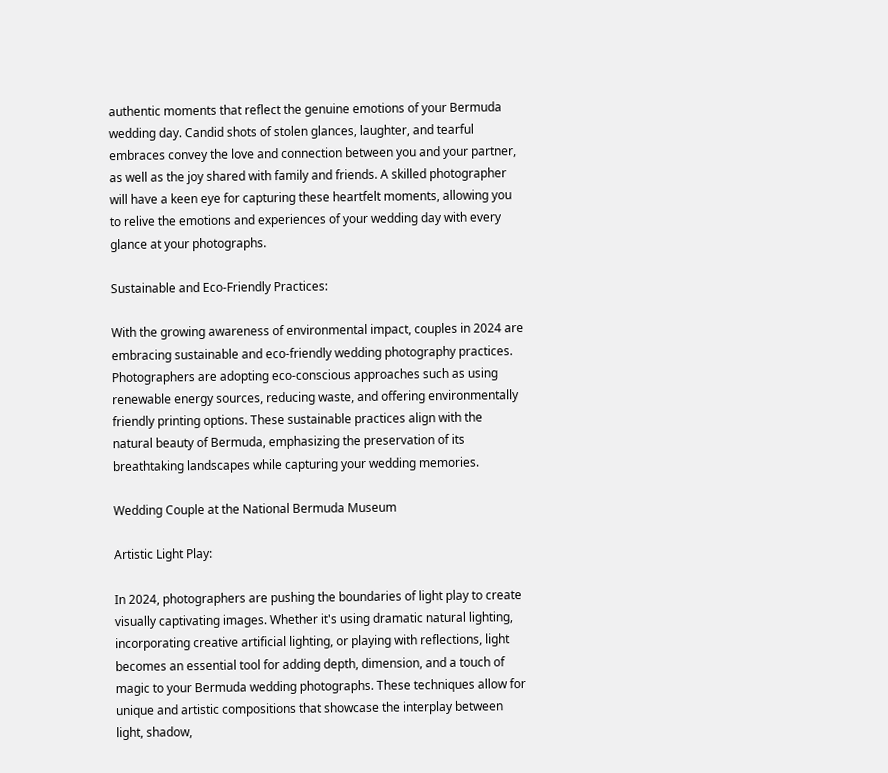authentic moments that reflect the genuine emotions of your Bermuda wedding day. Candid shots of stolen glances, laughter, and tearful embraces convey the love and connection between you and your partner, as well as the joy shared with family and friends. A skilled photographer will have a keen eye for capturing these heartfelt moments, allowing you to relive the emotions and experiences of your wedding day with every glance at your photographs.

Sustainable and Eco-Friendly Practices:

With the growing awareness of environmental impact, couples in 2024 are embracing sustainable and eco-friendly wedding photography practices. Photographers are adopting eco-conscious approaches such as using renewable energy sources, reducing waste, and offering environmentally friendly printing options. These sustainable practices align with the natural beauty of Bermuda, emphasizing the preservation of its breathtaking landscapes while capturing your wedding memories.

Wedding Couple at the National Bermuda Museum

Artistic Light Play:

In 2024, photographers are pushing the boundaries of light play to create visually captivating images. Whether it's using dramatic natural lighting, incorporating creative artificial lighting, or playing with reflections, light becomes an essential tool for adding depth, dimension, and a touch of magic to your Bermuda wedding photographs. These techniques allow for unique and artistic compositions that showcase the interplay between light, shadow,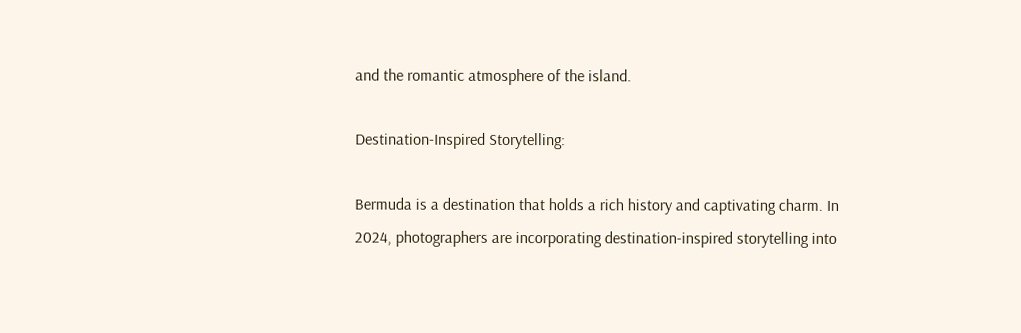and the romantic atmosphere of the island.

Destination-Inspired Storytelling:

Bermuda is a destination that holds a rich history and captivating charm. In 2024, photographers are incorporating destination-inspired storytelling into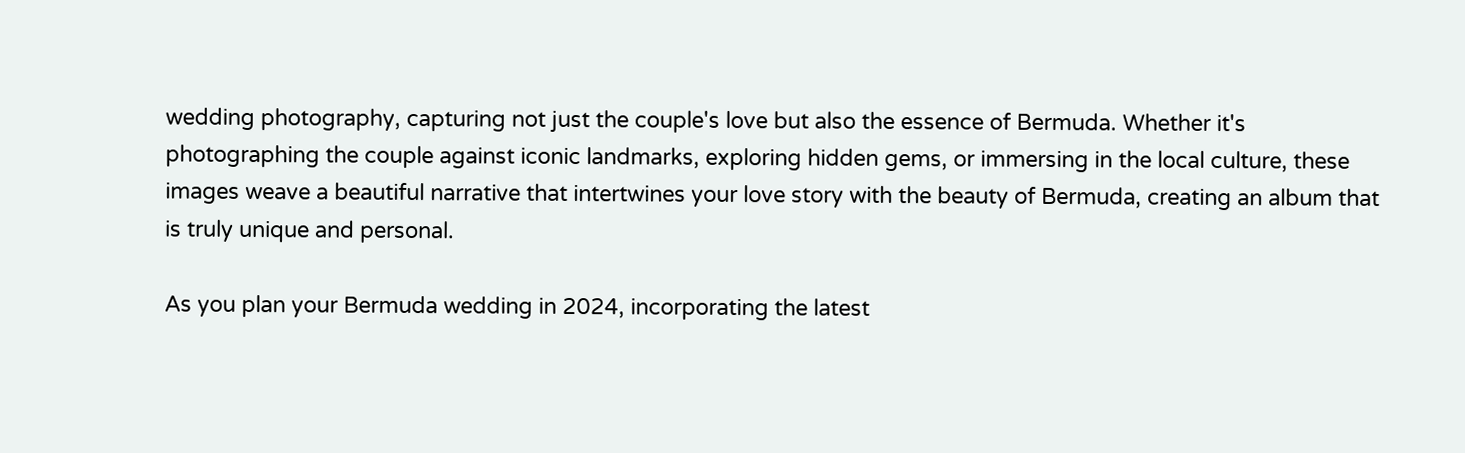wedding photography, capturing not just the couple's love but also the essence of Bermuda. Whether it's photographing the couple against iconic landmarks, exploring hidden gems, or immersing in the local culture, these images weave a beautiful narrative that intertwines your love story with the beauty of Bermuda, creating an album that is truly unique and personal.

As you plan your Bermuda wedding in 2024, incorporating the latest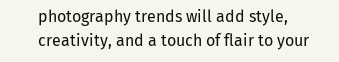photography trends will add style, creativity, and a touch of flair to your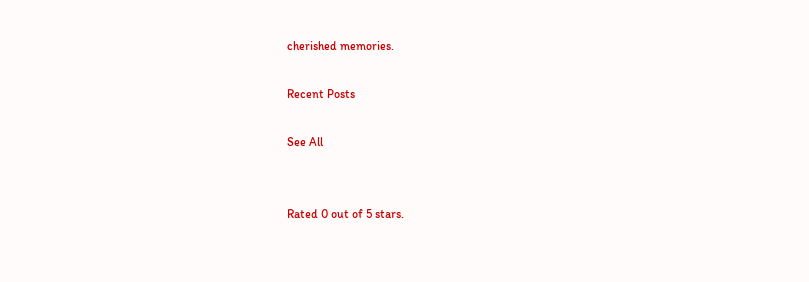cherished memories.

Recent Posts

See All


Rated 0 out of 5 stars.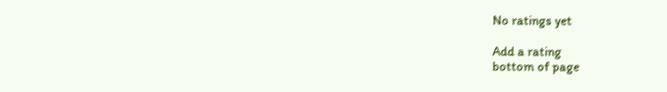No ratings yet

Add a rating
bottom of page